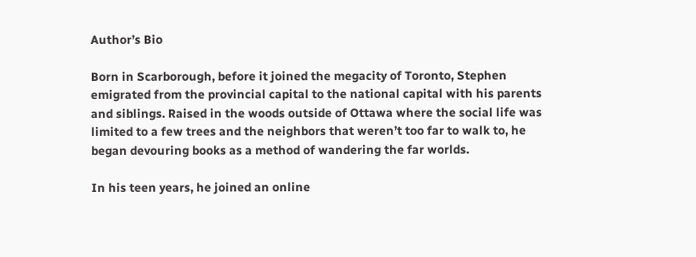Author’s Bio

Born in Scarborough, before it joined the megacity of Toronto, Stephen emigrated from the provincial capital to the national capital with his parents and siblings. Raised in the woods outside of Ottawa where the social life was limited to a few trees and the neighbors that weren’t too far to walk to, he began devouring books as a method of wandering the far worlds.

In his teen years, he joined an online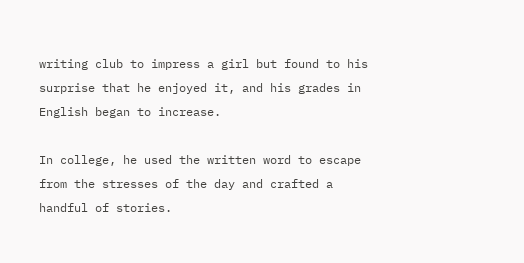writing club to impress a girl but found to his surprise that he enjoyed it, and his grades in English began to increase.

In college, he used the written word to escape from the stresses of the day and crafted a handful of stories.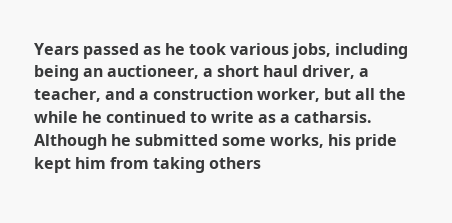Years passed as he took various jobs, including being an auctioneer, a short haul driver, a teacher, and a construction worker, but all the while he continued to write as a catharsis. Although he submitted some works, his pride kept him from taking others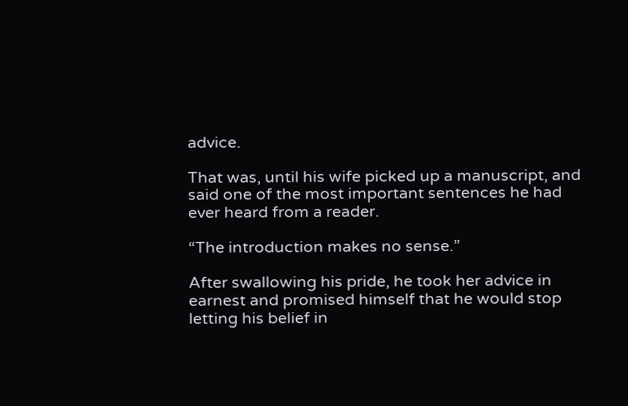advice.

That was, until his wife picked up a manuscript, and said one of the most important sentences he had ever heard from a reader.

“The introduction makes no sense.”

After swallowing his pride, he took her advice in earnest and promised himself that he would stop letting his belief in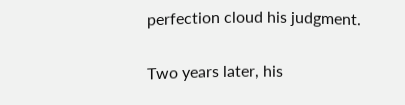perfection cloud his judgment.

Two years later, his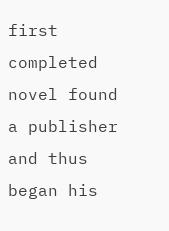first completed novel found a publisher and thus began his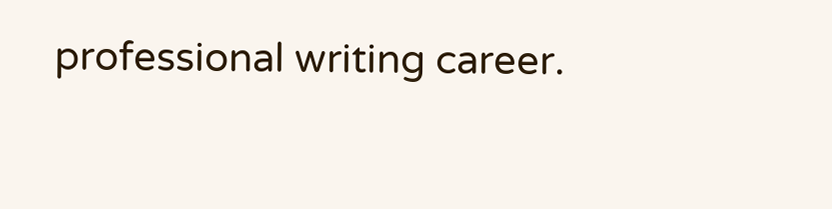professional writing career.